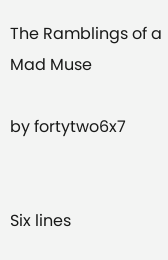The Ramblings of a Mad Muse

by fortytwo6x7


Six lines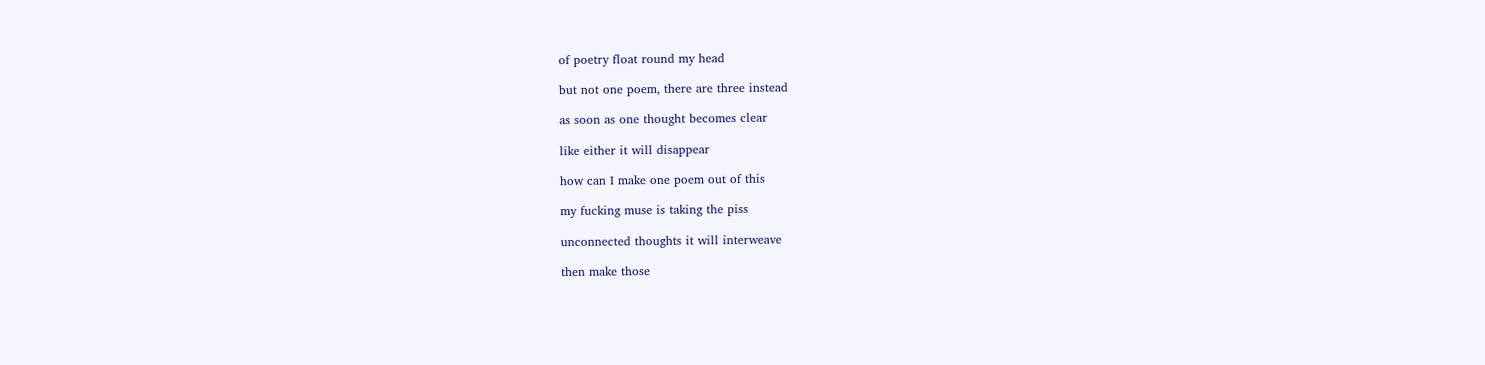of poetry float round my head

but not one poem, there are three instead

as soon as one thought becomes clear

like either it will disappear

how can I make one poem out of this

my fucking muse is taking the piss

unconnected thoughts it will interweave

then make those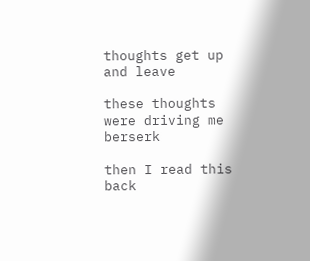thoughts get up and leave

these thoughts were driving me berserk

then I read this back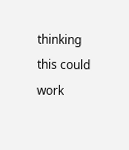thinking this could work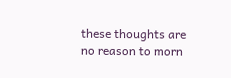these thoughts are no reason to morn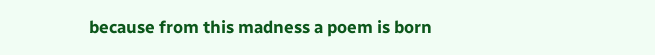because from this madness a poem is born